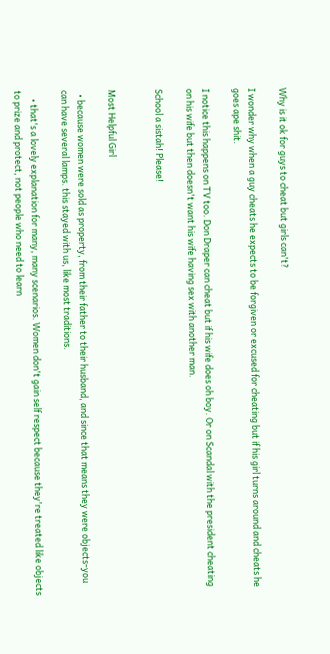Why is it ok for guys to cheat but girls can't?

I wonder why when a guy cheats he expects to be forgiven or excused for cheating but if his girl turns around and cheats he goes ape shit.

I notice this happens on TV too. Don Draper can cheat but if his wife does oh boy. Or on Scandal with the president cheating on his wife but then doesn't want his wife having sex with another man.

School a sistah! Please!


Most Helpful Girl

  • because women were sold as property, from their father to their husband, and since that means they were objects-you can have several lamps. this stayed with us, like most traditions.

    • that's a lovely explanation for many, many scenarios. Women don't gain self respect because they're treated like objects to prize and protect, not people who need to learn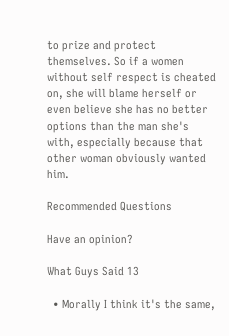to prize and protect themselves. So if a women without self respect is cheated on, she will blame herself or even believe she has no better options than the man she's with, especially because that other woman obviously wanted him.

Recommended Questions

Have an opinion?

What Guys Said 13

  • Morally I think it's the same,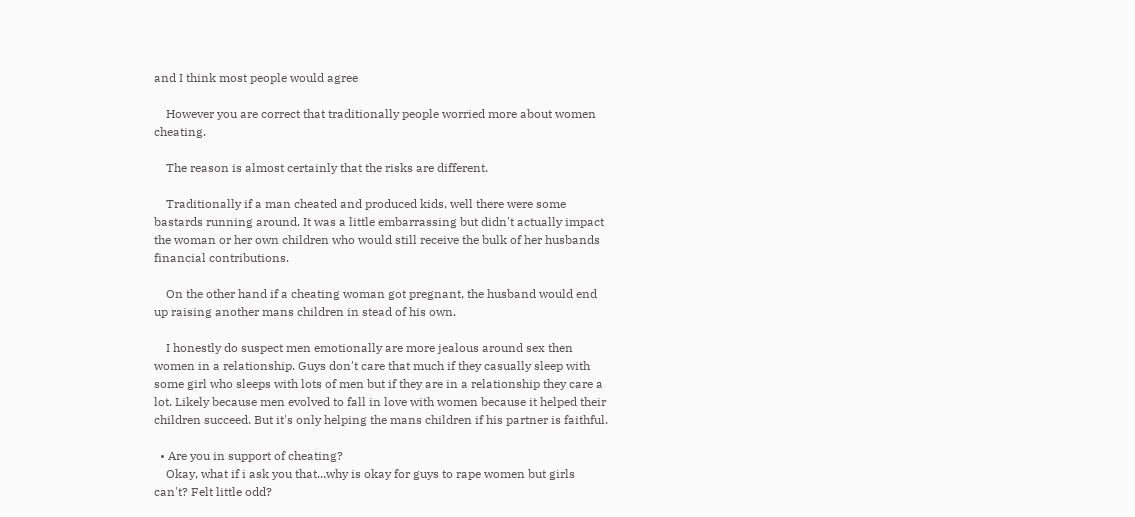and I think most people would agree

    However you are correct that traditionally people worried more about women cheating.

    The reason is almost certainly that the risks are different.

    Traditionally if a man cheated and produced kids, well there were some bastards running around. It was a little embarrassing but didn't actually impact the woman or her own children who would still receive the bulk of her husbands financial contributions.

    On the other hand if a cheating woman got pregnant, the husband would end up raising another mans children in stead of his own.

    I honestly do suspect men emotionally are more jealous around sex then women in a relationship. Guys don't care that much if they casually sleep with some girl who sleeps with lots of men but if they are in a relationship they care a lot. Likely because men evolved to fall in love with women because it helped their children succeed. But it's only helping the mans children if his partner is faithful.

  • Are you in support of cheating?
    Okay, what if i ask you that...why is okay for guys to rape women but girls can't? Felt little odd?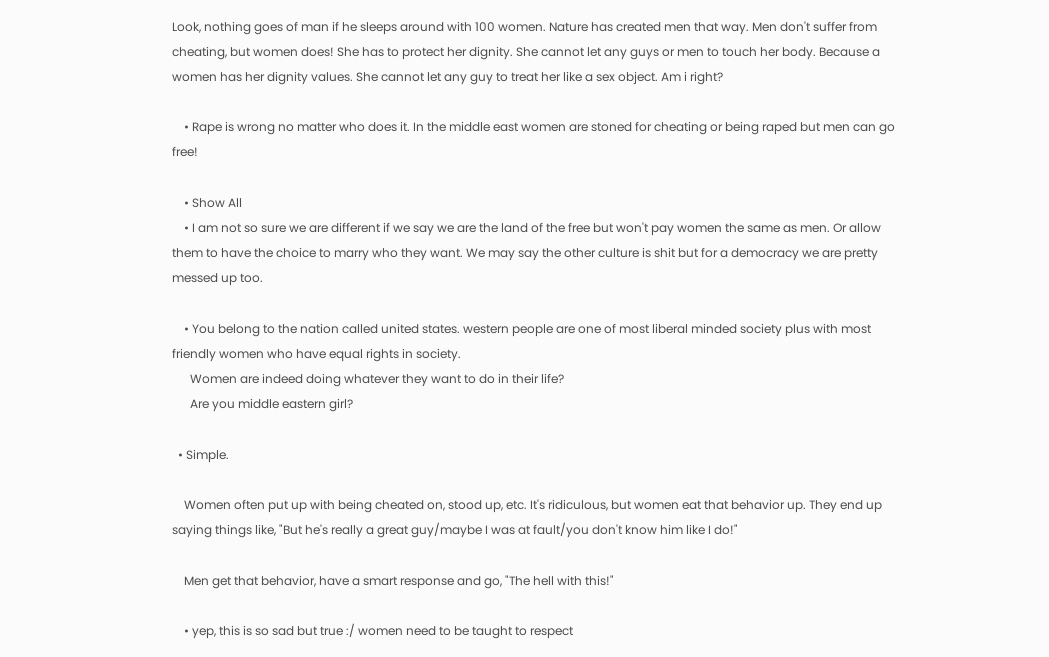Look, nothing goes of man if he sleeps around with 100 women. Nature has created men that way. Men don't suffer from cheating, but women does! She has to protect her dignity. She cannot let any guys or men to touch her body. Because a women has her dignity values. She cannot let any guy to treat her like a sex object. Am i right?

    • Rape is wrong no matter who does it. In the middle east women are stoned for cheating or being raped but men can go free!

    • Show All
    • I am not so sure we are different if we say we are the land of the free but won't pay women the same as men. Or allow them to have the choice to marry who they want. We may say the other culture is shit but for a democracy we are pretty messed up too.

    • You belong to the nation called united states. western people are one of most liberal minded society plus with most friendly women who have equal rights in society.
      Women are indeed doing whatever they want to do in their life?
      Are you middle eastern girl?

  • Simple.

    Women often put up with being cheated on, stood up, etc. It's ridiculous, but women eat that behavior up. They end up saying things like, "But he's really a great guy/maybe I was at fault/you don't know him like I do!"

    Men get that behavior, have a smart response and go, "The hell with this!"

    • yep, this is so sad but true :/ women need to be taught to respect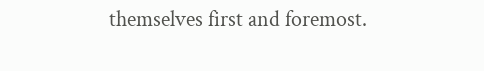themselves first and foremost.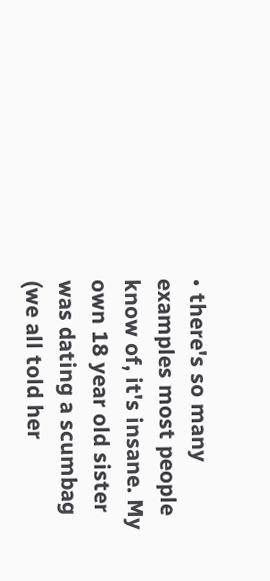• there's so many examples most people know of, it's insane. My own 18 year old sister was dating a scumbag (we all told her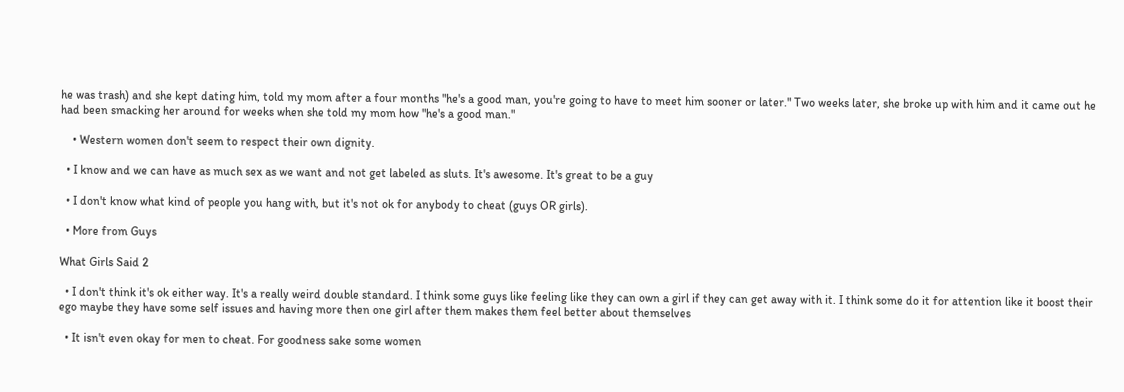he was trash) and she kept dating him, told my mom after a four months "he's a good man, you're going to have to meet him sooner or later." Two weeks later, she broke up with him and it came out he had been smacking her around for weeks when she told my mom how "he's a good man."

    • Western women don't seem to respect their own dignity.

  • I know and we can have as much sex as we want and not get labeled as sluts. It's awesome. It's great to be a guy

  • I don't know what kind of people you hang with, but it's not ok for anybody to cheat (guys OR girls).

  • More from Guys

What Girls Said 2

  • I don't think it's ok either way. It's a really weird double standard. I think some guys like feeling like they can own a girl if they can get away with it. I think some do it for attention like it boost their ego maybe they have some self issues and having more then one girl after them makes them feel better about themselves

  • It isn't even okay for men to cheat. For goodness sake some women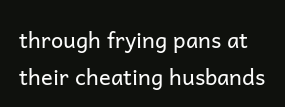through frying pans at their cheating husbands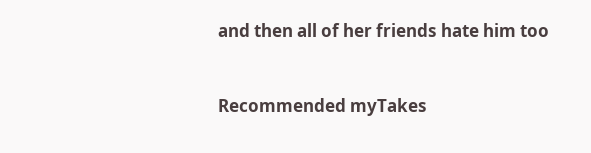and then all of her friends hate him too


Recommended myTakes